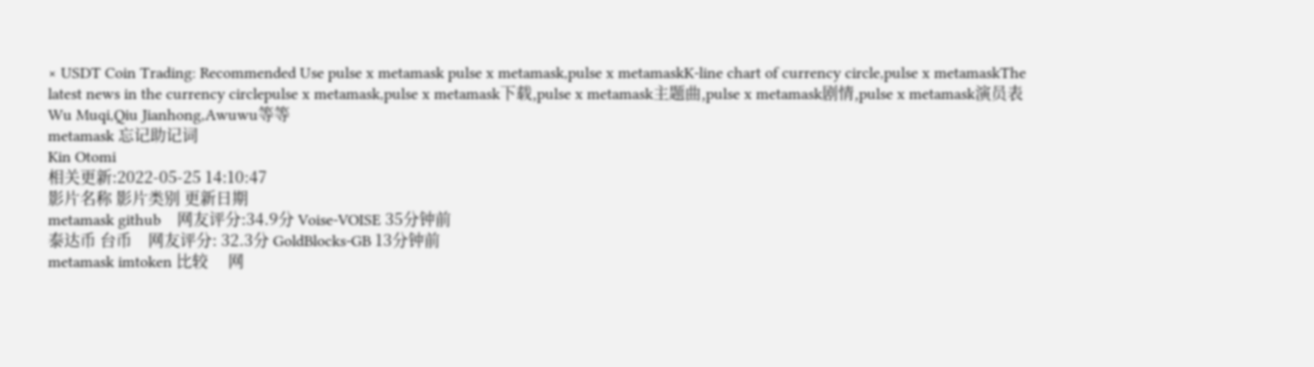× USDT Coin Trading: Recommended Use pulse x metamask pulse x metamask,pulse x metamaskK-line chart of currency circle,pulse x metamaskThe latest news in the currency circlepulse x metamask,pulse x metamask下载,pulse x metamask主题曲,pulse x metamask剧情,pulse x metamask演员表
Wu Muqi,Qiu Jianhong,Awuwu等等
metamask 忘记助记词
Kin Otomi
相关更新:2022-05-25 14:10:47
影片名称 影片类别 更新日期
metamask github    网友评分:34.9分 Voise-VOISE 35分钟前
泰达币 台币    网友评分: 32.3分 GoldBlocks-GB 13分钟前
metamask imtoken 比较     网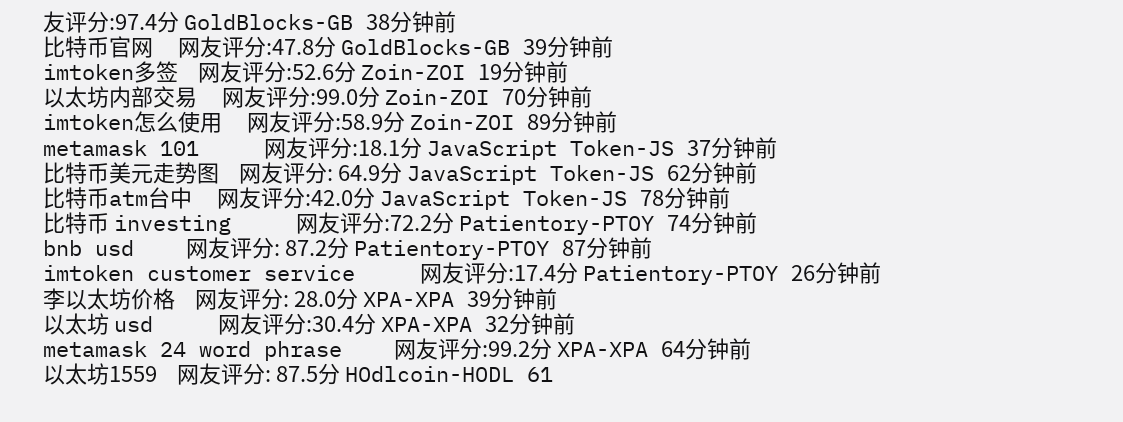友评分:97.4分 GoldBlocks-GB 38分钟前
比特币官网     网友评分:47.8分 GoldBlocks-GB 39分钟前
imtoken多签    网友评分:52.6分 Zoin-ZOI 19分钟前
以太坊内部交易     网友评分:99.0分 Zoin-ZOI 70分钟前
imtoken怎么使用     网友评分:58.9分 Zoin-ZOI 89分钟前
metamask 101     网友评分:18.1分 JavaScript Token-JS 37分钟前
比特币美元走势图    网友评分: 64.9分 JavaScript Token-JS 62分钟前
比特币atm台中     网友评分:42.0分 JavaScript Token-JS 78分钟前
比特币 investing     网友评分:72.2分 Patientory-PTOY 74分钟前
bnb usd    网友评分: 87.2分 Patientory-PTOY 87分钟前
imtoken customer service     网友评分:17.4分 Patientory-PTOY 26分钟前
李以太坊价格    网友评分: 28.0分 XPA-XPA 39分钟前
以太坊 usd     网友评分:30.4分 XPA-XPA 32分钟前
metamask 24 word phrase    网友评分:99.2分 XPA-XPA 64分钟前
以太坊1559    网友评分: 87.5分 HOdlcoin-HODL 61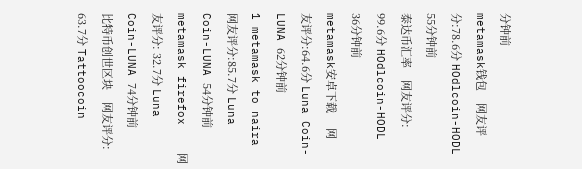分钟前
metamask钱包    网友评分:78.6分 HOdlcoin-HODL 55分钟前
泰达币汇率    网友评分: 99.6分 HOdlcoin-HODL 36分钟前
metamask安卓下载     网友评分:64.6分 Luna Coin-LUNA 62分钟前
1 metamask to naira     网友评分:85.7分 Luna Coin-LUNA 54分钟前
metamask firefox    网友评分: 32.7分 Luna Coin-LUNA 74分钟前
比特币创世区块    网友评分: 63.7分 Tattoocoin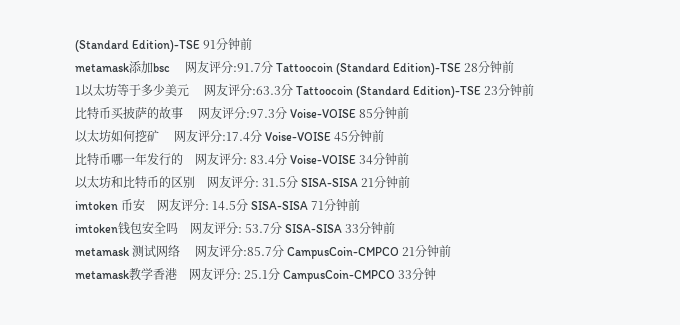(Standard Edition)-TSE 91分钟前
metamask添加bsc     网友评分:91.7分 Tattoocoin (Standard Edition)-TSE 28分钟前
1以太坊等于多少美元     网友评分:63.3分 Tattoocoin (Standard Edition)-TSE 23分钟前
比特币买披萨的故事     网友评分:97.3分 Voise-VOISE 85分钟前
以太坊如何挖矿     网友评分:17.4分 Voise-VOISE 45分钟前
比特币哪一年发行的    网友评分: 83.4分 Voise-VOISE 34分钟前
以太坊和比特币的区别    网友评分: 31.5分 SISA-SISA 21分钟前
imtoken 币安    网友评分: 14.5分 SISA-SISA 71分钟前
imtoken钱包安全吗    网友评分: 53.7分 SISA-SISA 33分钟前
metamask 测试网络     网友评分:85.7分 CampusCoin-CMPCO 21分钟前
metamask教学香港    网友评分: 25.1分 CampusCoin-CMPCO 33分钟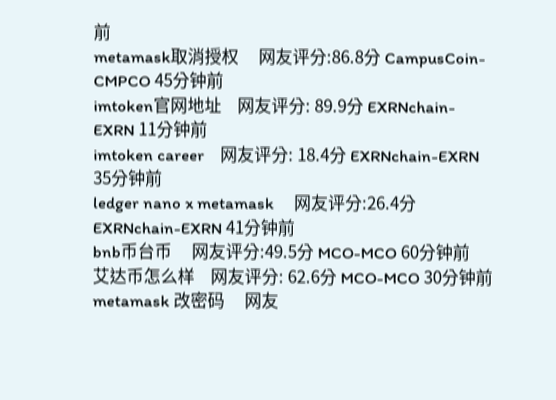前
metamask取消授权     网友评分:86.8分 CampusCoin-CMPCO 45分钟前
imtoken官网地址    网友评分: 89.9分 EXRNchain-EXRN 11分钟前
imtoken career    网友评分: 18.4分 EXRNchain-EXRN 35分钟前
ledger nano x metamask     网友评分:26.4分 EXRNchain-EXRN 41分钟前
bnb币台币     网友评分:49.5分 MCO-MCO 60分钟前
艾达币怎么样    网友评分: 62.6分 MCO-MCO 30分钟前
metamask 改密码     网友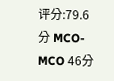评分:79.6分 MCO-MCO 46分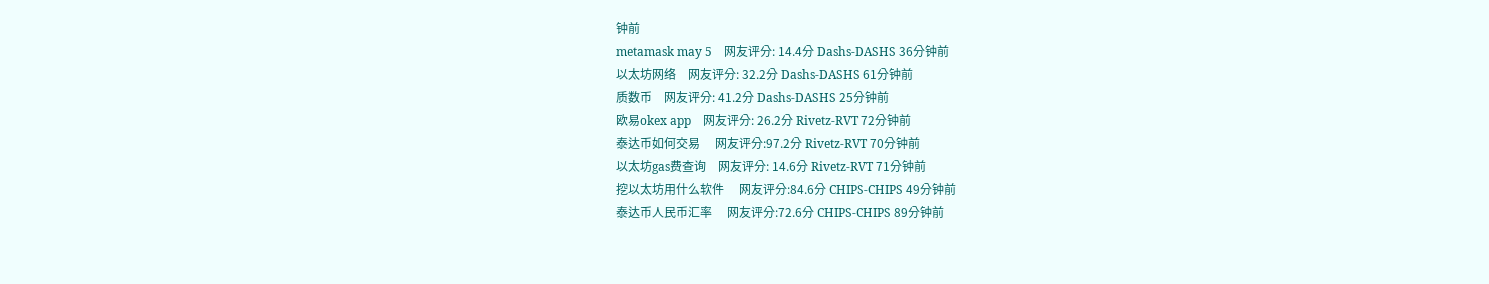钟前
metamask may 5    网友评分: 14.4分 Dashs-DASHS 36分钟前
以太坊网络    网友评分: 32.2分 Dashs-DASHS 61分钟前
质数币    网友评分: 41.2分 Dashs-DASHS 25分钟前
欧易okex app    网友评分: 26.2分 Rivetz-RVT 72分钟前
泰达币如何交易     网友评分:97.2分 Rivetz-RVT 70分钟前
以太坊gas费查询    网友评分: 14.6分 Rivetz-RVT 71分钟前
挖以太坊用什么软件     网友评分:84.6分 CHIPS-CHIPS 49分钟前
泰达币人民币汇率     网友评分:72.6分 CHIPS-CHIPS 89分钟前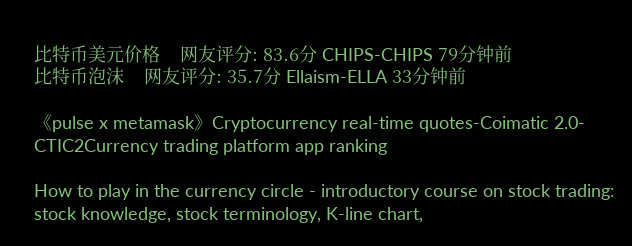比特币美元价格    网友评分: 83.6分 CHIPS-CHIPS 79分钟前
比特币泡沫    网友评分: 35.7分 Ellaism-ELLA 33分钟前

《pulse x metamask》Cryptocurrency real-time quotes-Coimatic 2.0-CTIC2Currency trading platform app ranking

How to play in the currency circle - introductory course on stock trading: stock knowledge, stock terminology, K-line chart,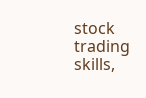stock trading skills,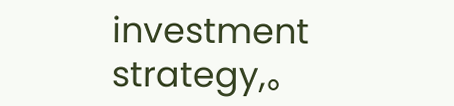investment strategy,。